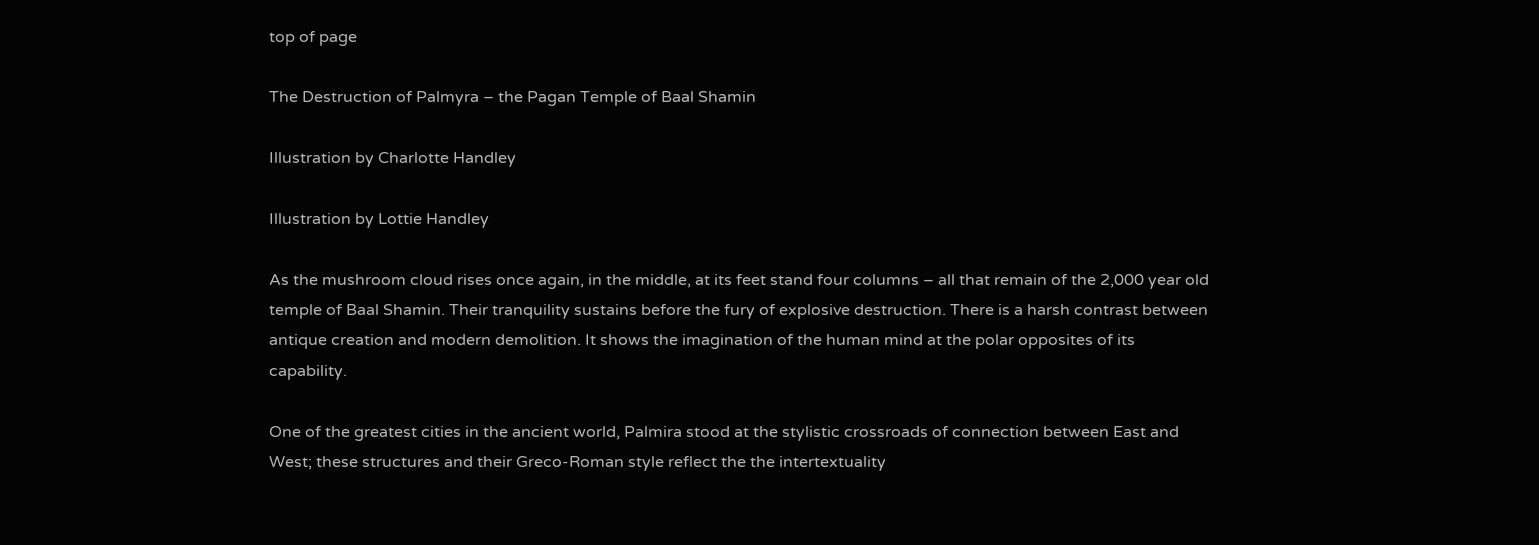top of page

The Destruction of Palmyra – the Pagan Temple of Baal Shamin

Illustration by Charlotte Handley

Illustration by Lottie Handley

As the mushroom cloud rises once again, in the middle, at its feet stand four columns – all that remain of the 2,000 year old temple of Baal Shamin. Their tranquility sustains before the fury of explosive destruction. There is a harsh contrast between antique creation and modern demolition. It shows the imagination of the human mind at the polar opposites of its capability.

One of the greatest cities in the ancient world, Palmira stood at the stylistic crossroads of connection between East and West; these structures and their Greco-Roman style reflect the the intertextuality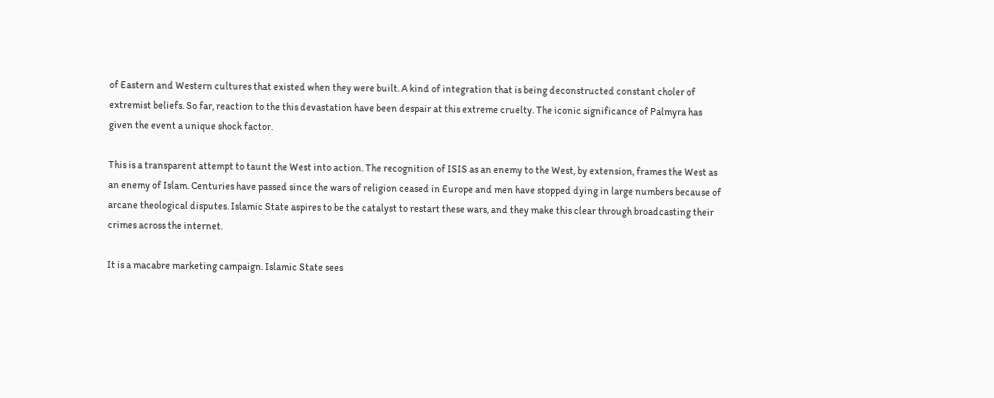of Eastern and Western cultures that existed when they were built. A kind of integration that is being deconstructed constant choler of extremist beliefs. So far, reaction to the this devastation have been despair at this extreme cruelty. The iconic significance of Palmyra has given the event a unique shock factor.

This is a transparent attempt to taunt the West into action. The recognition of ISIS as an enemy to the West, by extension, frames the West as an enemy of Islam. Centuries have passed since the wars of religion ceased in Europe and men have stopped dying in large numbers because of arcane theological disputes. Islamic State aspires to be the catalyst to restart these wars, and they make this clear through broadcasting their crimes across the internet.

It is a macabre marketing campaign. Islamic State sees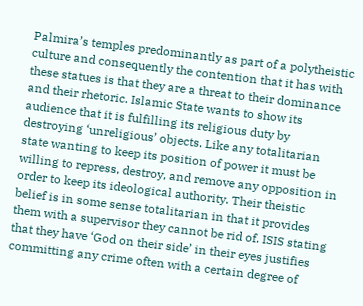Palmira’s temples predominantly as part of a polytheistic culture and consequently the contention that it has with these statues is that they are a threat to their dominance and their rhetoric. Islamic State wants to show its audience that it is fulfilling its religious duty by destroying ‘unreligious’ objects. Like any totalitarian state wanting to keep its position of power it must be willing to repress, destroy, and remove any opposition in order to keep its ideological authority. Their theistic belief is in some sense totalitarian in that it provides them with a supervisor they cannot be rid of. ISIS stating that they have ‘God on their side’ in their eyes justifies committing any crime often with a certain degree of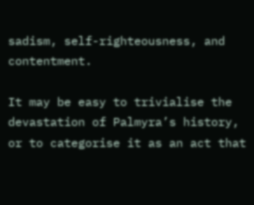sadism, self-righteousness, and contentment.

It may be easy to trivialise the devastation of Palmyra’s history, or to categorise it as an act that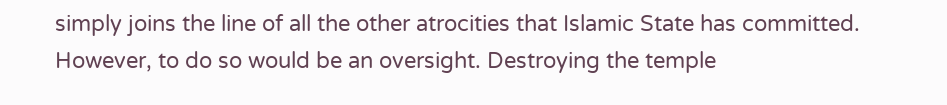simply joins the line of all the other atrocities that Islamic State has committed. However, to do so would be an oversight. Destroying the temple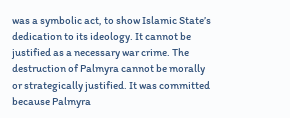was a symbolic act, to show Islamic State’s dedication to its ideology. It cannot be justified as a necessary war crime. The destruction of Palmyra cannot be morally or strategically justified. It was committed because Palmyra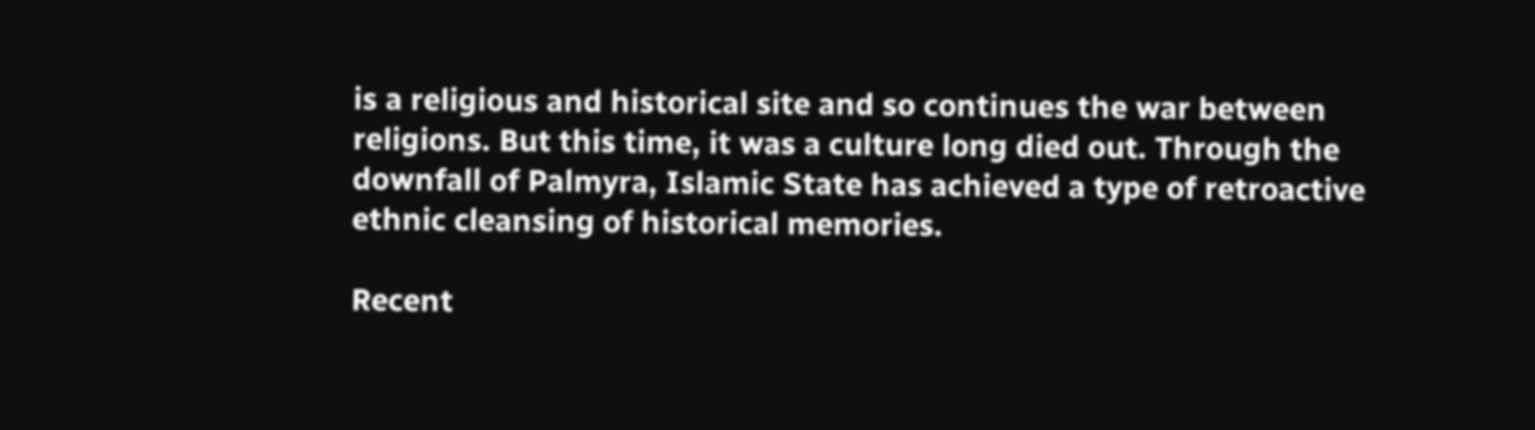is a religious and historical site and so continues the war between religions. But this time, it was a culture long died out. Through the downfall of Palmyra, Islamic State has achieved a type of retroactive ethnic cleansing of historical memories.

Recent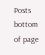Posts
bottom of page